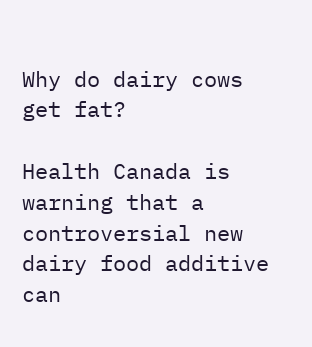Why do dairy cows get fat?

Health Canada is warning that a controversial new dairy food additive can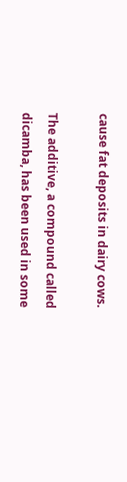cause fat deposits in dairy cows.

The additive, a compound called dicamba, has been used in some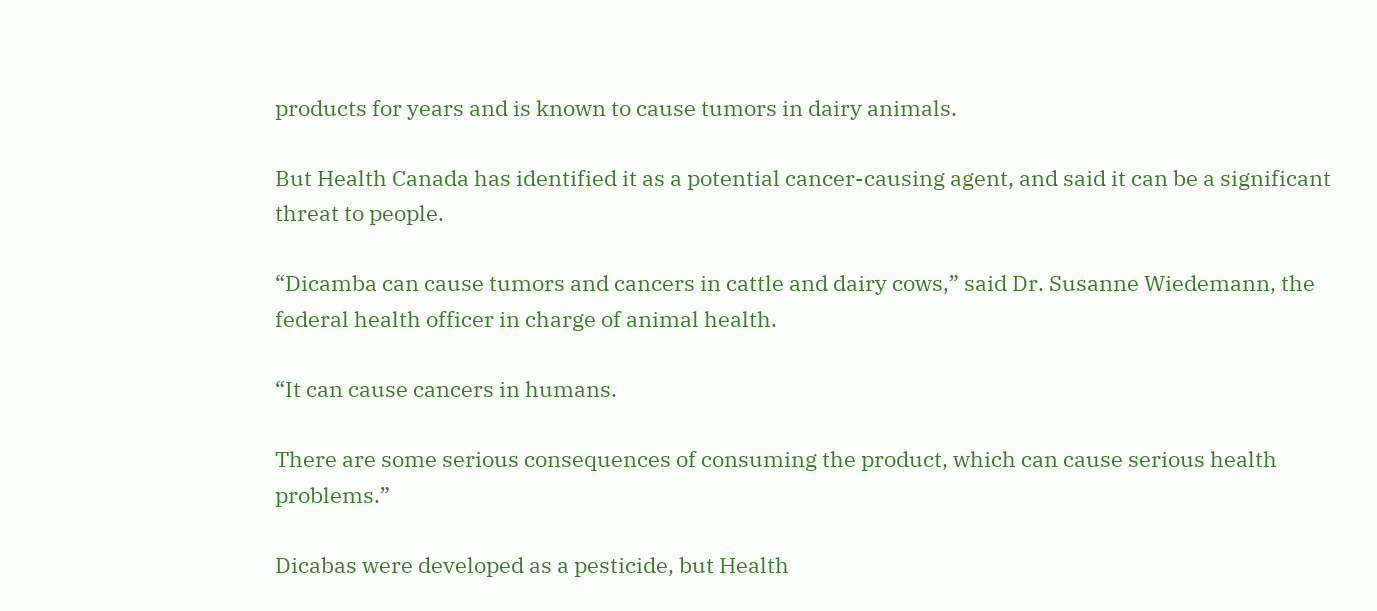products for years and is known to cause tumors in dairy animals.

But Health Canada has identified it as a potential cancer-causing agent, and said it can be a significant threat to people.

“Dicamba can cause tumors and cancers in cattle and dairy cows,” said Dr. Susanne Wiedemann, the federal health officer in charge of animal health.

“It can cause cancers in humans.

There are some serious consequences of consuming the product, which can cause serious health problems.”

Dicabas were developed as a pesticide, but Health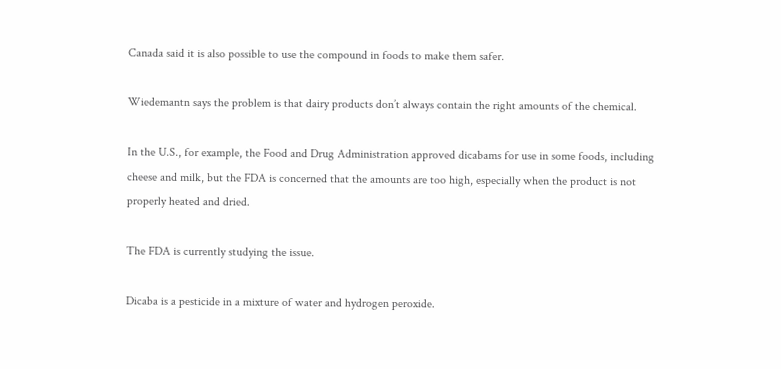Canada said it is also possible to use the compound in foods to make them safer.

Wiedemantn says the problem is that dairy products don’t always contain the right amounts of the chemical.

In the U.S., for example, the Food and Drug Administration approved dicabams for use in some foods, including cheese and milk, but the FDA is concerned that the amounts are too high, especially when the product is not properly heated and dried.

The FDA is currently studying the issue.

Dicaba is a pesticide in a mixture of water and hydrogen peroxide.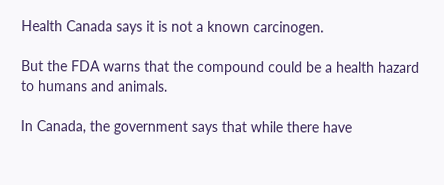Health Canada says it is not a known carcinogen.

But the FDA warns that the compound could be a health hazard to humans and animals.

In Canada, the government says that while there have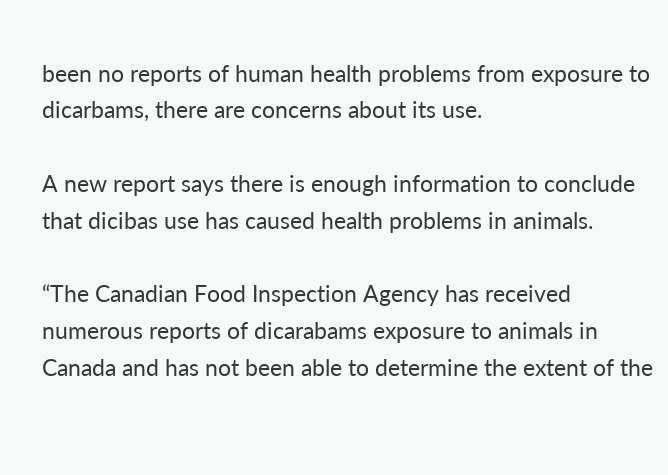been no reports of human health problems from exposure to dicarbams, there are concerns about its use.

A new report says there is enough information to conclude that dicibas use has caused health problems in animals.

“The Canadian Food Inspection Agency has received numerous reports of dicarabams exposure to animals in Canada and has not been able to determine the extent of the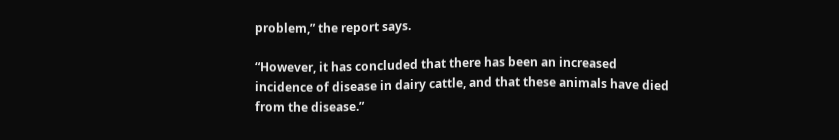problem,” the report says.

“However, it has concluded that there has been an increased incidence of disease in dairy cattle, and that these animals have died from the disease.”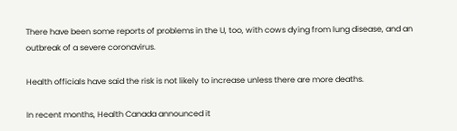There have been some reports of problems in the U, too, with cows dying from lung disease, and an outbreak of a severe coronavirus.

Health officials have said the risk is not likely to increase unless there are more deaths.

In recent months, Health Canada announced it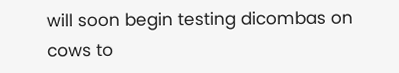will soon begin testing dicombas on cows to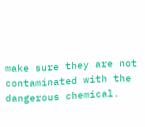make sure they are not contaminated with the dangerous chemical.